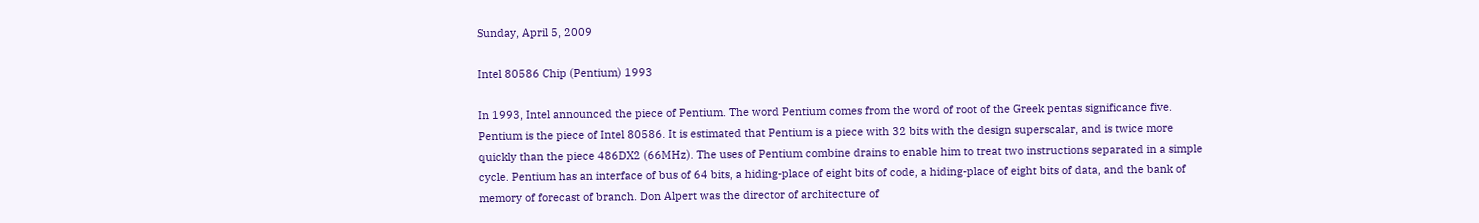Sunday, April 5, 2009

Intel 80586 Chip (Pentium) 1993

In 1993, Intel announced the piece of Pentium. The word Pentium comes from the word of root of the Greek pentas significance five. Pentium is the piece of Intel 80586. It is estimated that Pentium is a piece with 32 bits with the design superscalar, and is twice more quickly than the piece 486DX2 (66MHz). The uses of Pentium combine drains to enable him to treat two instructions separated in a simple cycle. Pentium has an interface of bus of 64 bits, a hiding-place of eight bits of code, a hiding-place of eight bits of data, and the bank of memory of forecast of branch. Don Alpert was the director of architecture of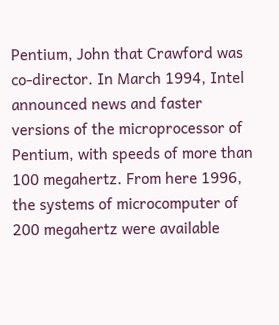Pentium, John that Crawford was co-director. In March 1994, Intel announced news and faster versions of the microprocessor of Pentium, with speeds of more than 100 megahertz. From here 1996, the systems of microcomputer of 200 megahertz were available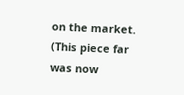on the market. (This piece far was now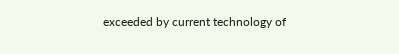exceeded by current technology of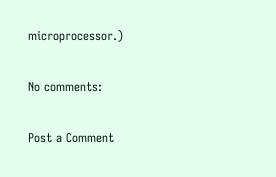microprocessor.)

No comments:

Post a Comment